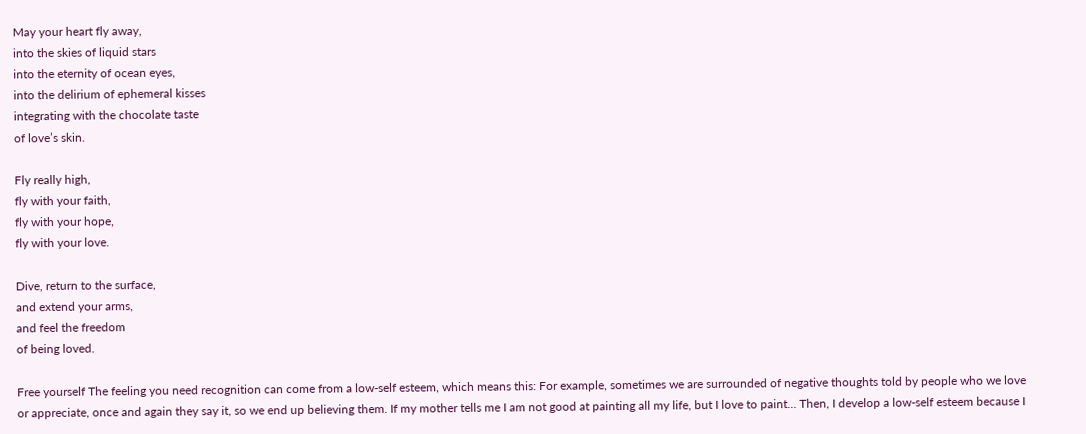May your heart fly away,
into the skies of liquid stars
into the eternity of ocean eyes,
into the delirium of ephemeral kisses
integrating with the chocolate taste
of love’s skin.

Fly really high,
fly with your faith,
fly with your hope,
fly with your love.

Dive, return to the surface,
and extend your arms,
and feel the freedom
of being loved.

Free yourself The feeling you need recognition can come from a low-self esteem, which means this: For example, sometimes we are surrounded of negative thoughts told by people who we love or appreciate, once and again they say it, so we end up believing them. If my mother tells me I am not good at painting all my life, but I love to paint… Then, I develop a low-self esteem because I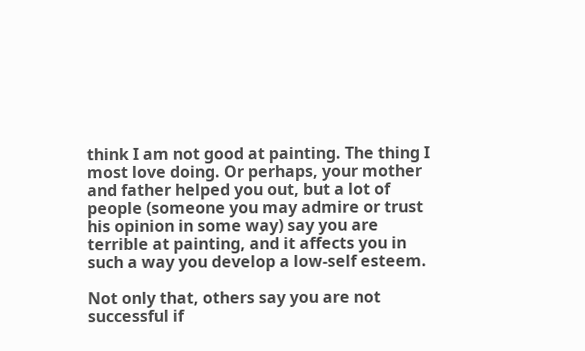think I am not good at painting. The thing I most love doing. Or perhaps, your mother and father helped you out, but a lot of people (someone you may admire or trust his opinion in some way) say you are terrible at painting, and it affects you in such a way you develop a low-self esteem.

Not only that, others say you are not successful if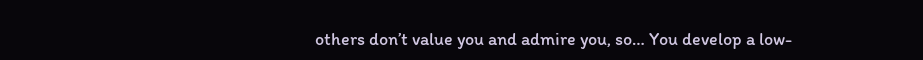others don’t value you and admire you, so… You develop a low-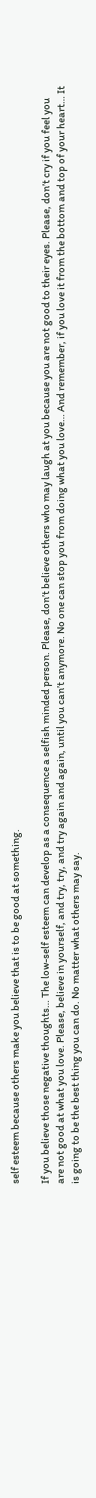self esteem because others make you believe that is to be good at something.

If you believe those negative thoughts… The low-self esteem can develop as a consequence a selfish minded person. Please, don’t believe others who may laugh at you because you are not good to their eyes. Please, don’t cry if you feel you are not good at what you love. Please, believe in yourself, and try, try, and try again and again, until you can’t anymore. No one can stop you from doing what you love… And remember, if you love it from the bottom and top of your heart… It is going to be the best thing you can do. No matter what others may say.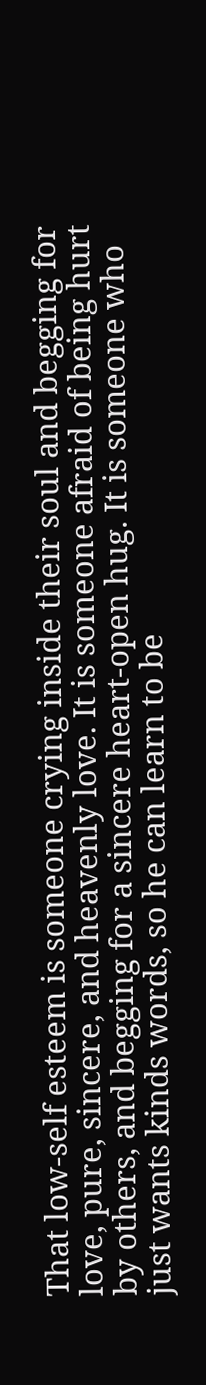That low-self esteem is someone crying inside their soul and begging for love, pure, sincere, and heavenly love. It is someone afraid of being hurt by others, and begging for a sincere heart-open hug. It is someone who just wants kinds words, so he can learn to be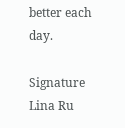better each day.

Signature Lina Ru